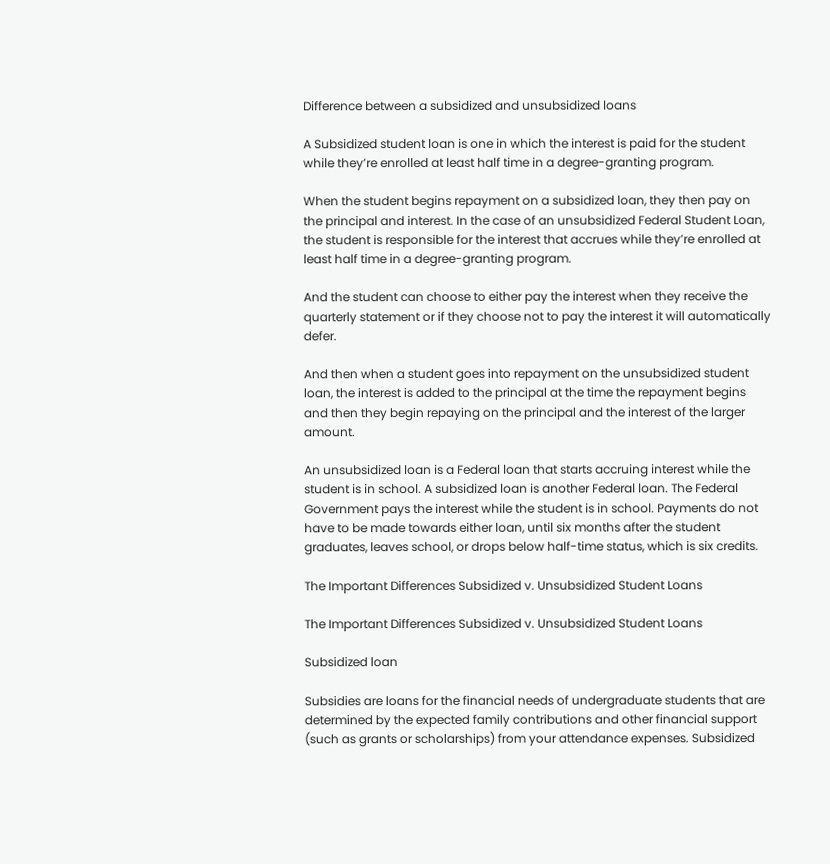Difference between a subsidized and unsubsidized loans

A Subsidized student loan is one in which the interest is paid for the student while they’re enrolled at least half time in a degree-granting program.

When the student begins repayment on a subsidized loan, they then pay on the principal and interest. In the case of an unsubsidized Federal Student Loan, the student is responsible for the interest that accrues while they’re enrolled at least half time in a degree-granting program.

And the student can choose to either pay the interest when they receive the quarterly statement or if they choose not to pay the interest it will automatically defer.

And then when a student goes into repayment on the unsubsidized student loan, the interest is added to the principal at the time the repayment begins and then they begin repaying on the principal and the interest of the larger amount.

An unsubsidized loan is a Federal loan that starts accruing interest while the student is in school. A subsidized loan is another Federal loan. The Federal Government pays the interest while the student is in school. Payments do not have to be made towards either loan, until six months after the student graduates, leaves school, or drops below half-time status, which is six credits.

The Important Differences Subsidized v. Unsubsidized Student Loans

The Important Differences Subsidized v. Unsubsidized Student Loans

Subsidized loan

Subsidies are loans for the financial needs of undergraduate students that are determined by the expected family contributions and other financial support (such as grants or scholarships) from your attendance expenses. Subsidized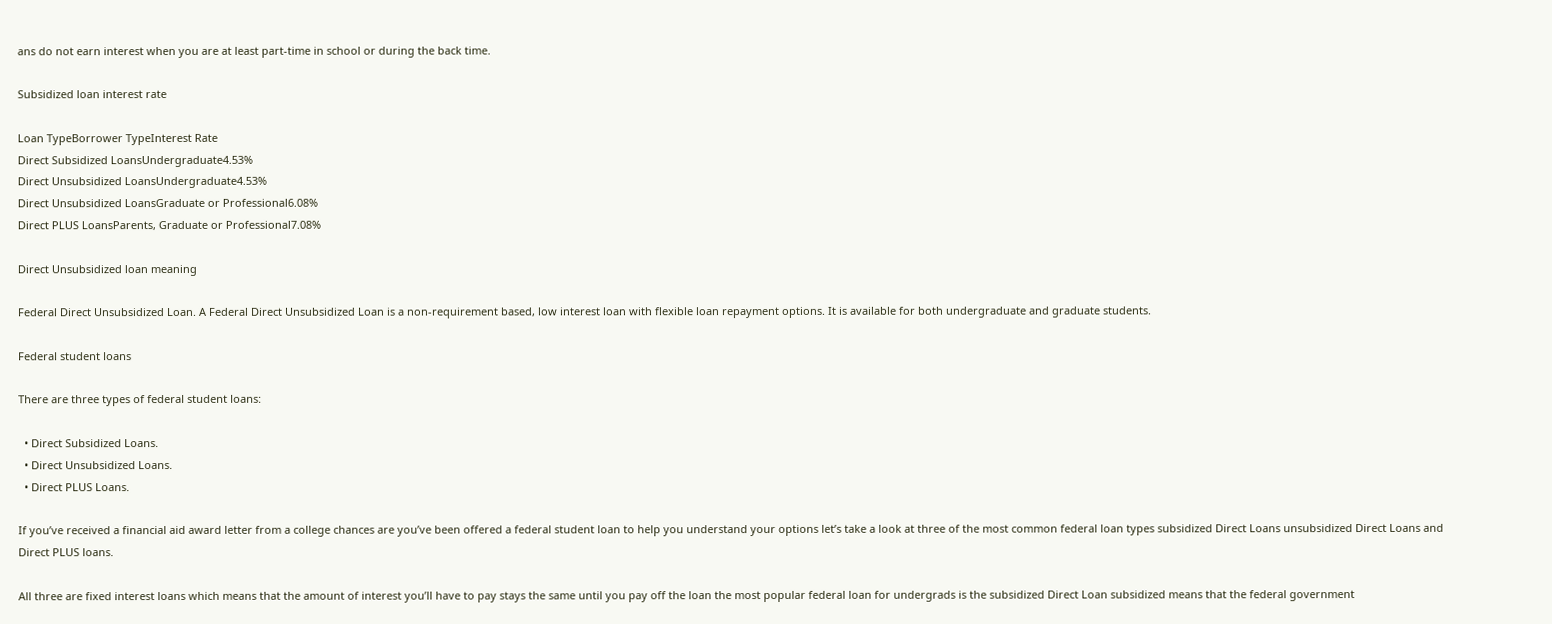ans do not earn interest when you are at least part-time in school or during the back time.

Subsidized loan interest rate

Loan TypeBorrower TypeInterest Rate
Direct Subsidized LoansUndergraduate4.53%
Direct Unsubsidized LoansUndergraduate4.53%
Direct Unsubsidized LoansGraduate or Professional6.08%
Direct PLUS LoansParents, Graduate or Professional7.08%

Direct Unsubsidized loan meaning

Federal Direct Unsubsidized Loan. A Federal Direct Unsubsidized Loan is a non-requirement based, low interest loan with flexible loan repayment options. It is available for both undergraduate and graduate students.

Federal student loans

There are three types of federal student loans:

  • Direct Subsidized Loans.
  • Direct Unsubsidized Loans.
  • Direct PLUS Loans.

If you’ve received a financial aid award letter from a college chances are you’ve been offered a federal student loan to help you understand your options let’s take a look at three of the most common federal loan types subsidized Direct Loans unsubsidized Direct Loans and Direct PLUS loans.

All three are fixed interest loans which means that the amount of interest you’ll have to pay stays the same until you pay off the loan the most popular federal loan for undergrads is the subsidized Direct Loan subsidized means that the federal government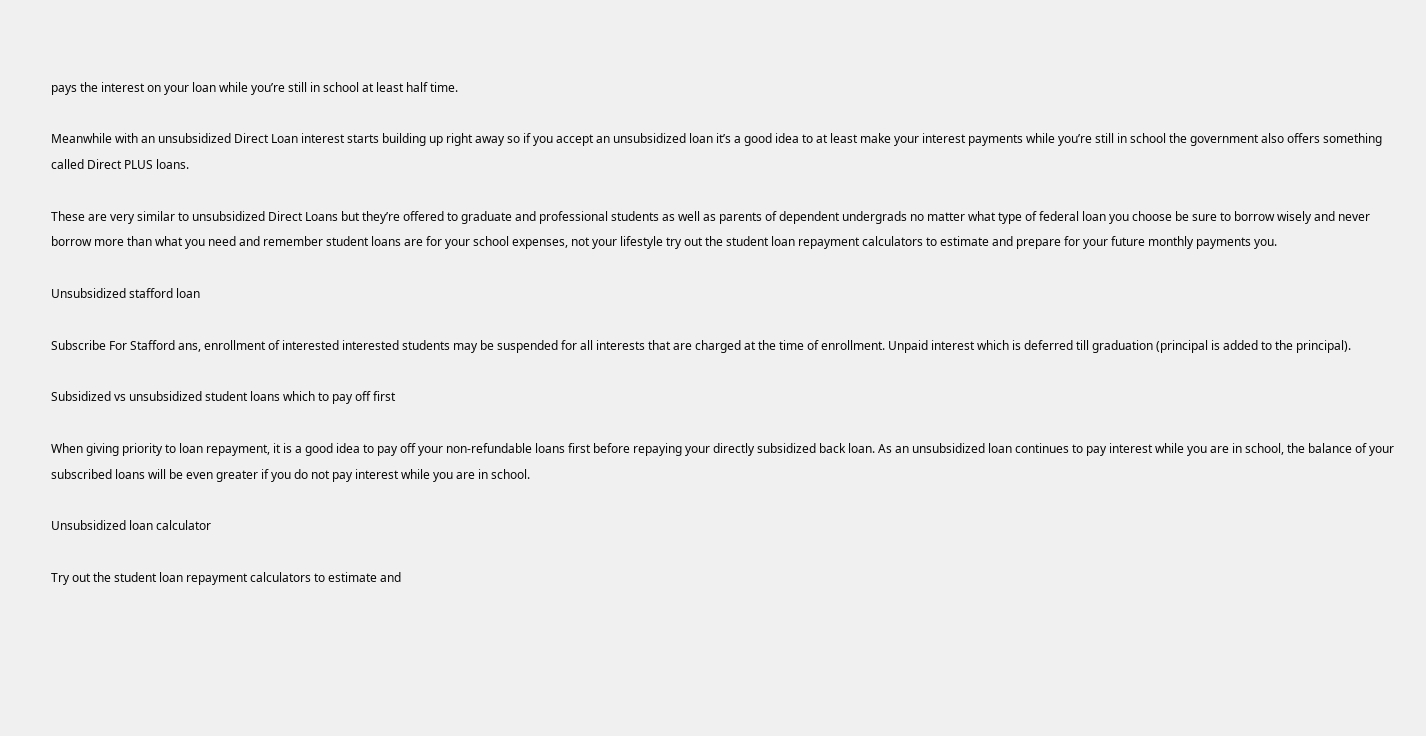pays the interest on your loan while you’re still in school at least half time.

Meanwhile with an unsubsidized Direct Loan interest starts building up right away so if you accept an unsubsidized loan it’s a good idea to at least make your interest payments while you’re still in school the government also offers something called Direct PLUS loans.

These are very similar to unsubsidized Direct Loans but they’re offered to graduate and professional students as well as parents of dependent undergrads no matter what type of federal loan you choose be sure to borrow wisely and never borrow more than what you need and remember student loans are for your school expenses, not your lifestyle try out the student loan repayment calculators to estimate and prepare for your future monthly payments you.

Unsubsidized stafford loan

Subscribe For Stafford ans, enrollment of interested interested students may be suspended for all interests that are charged at the time of enrollment. Unpaid interest which is deferred till graduation (principal is added to the principal).

Subsidized vs unsubsidized student loans which to pay off first

When giving priority to loan repayment, it is a good idea to pay off your non-refundable loans first before repaying your directly subsidized back loan. As an unsubsidized loan continues to pay interest while you are in school, the balance of your subscribed loans will be even greater if you do not pay interest while you are in school.

Unsubsidized loan calculator

Try out the student loan repayment calculators to estimate and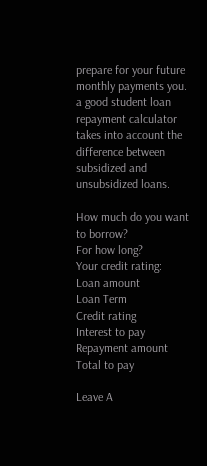prepare for your future monthly payments you. a good student loan repayment calculator takes into account the difference between subsidized and unsubsidized loans.

How much do you want to borrow?
For how long?
Your credit rating:
Loan amount
Loan Term
Credit rating
Interest to pay
Repayment amount
Total to pay

Leave A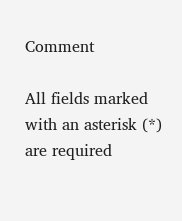Comment

All fields marked with an asterisk (*) are required